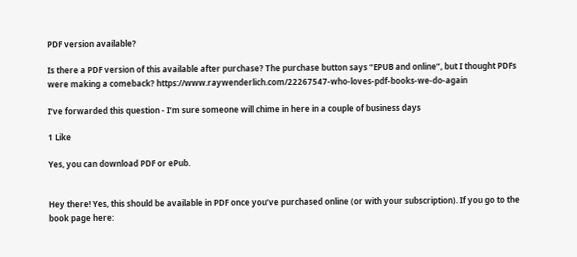PDF version available?

Is there a PDF version of this available after purchase? The purchase button says “EPUB and online”, but I thought PDFs were making a comeback? https://www.raywenderlich.com/22267547-who-loves-pdf-books-we-do-again

I’ve forwarded this question - I’m sure someone will chime in here in a couple of business days

1 Like

Yes, you can download PDF or ePub.


Hey there! Yes, this should be available in PDF once you’ve purchased online (or with your subscription). If you go to the book page here: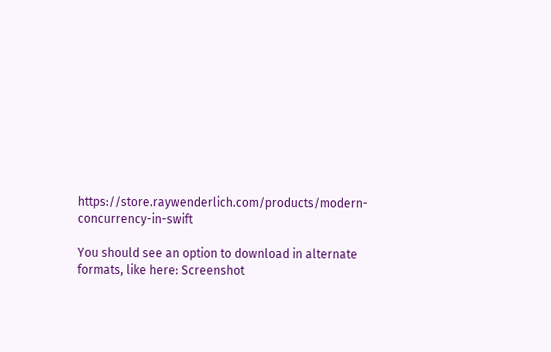https://store.raywenderlich.com/products/modern-concurrency-in-swift

You should see an option to download in alternate formats, like here: Screenshot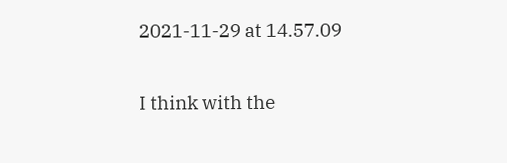2021-11-29 at 14.57.09

I think with the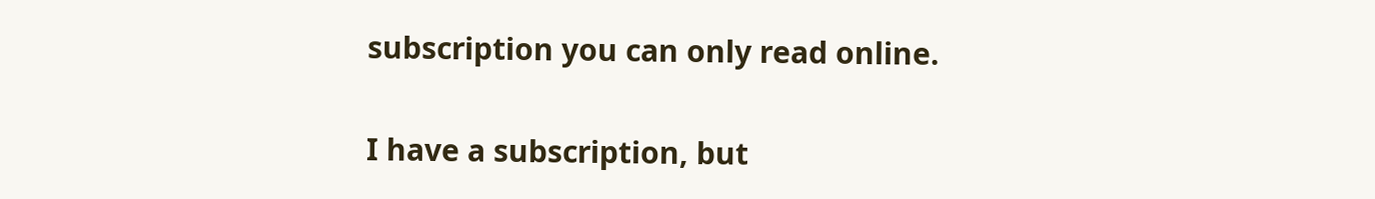subscription you can only read online.

I have a subscription, but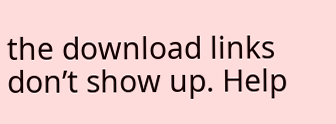the download links don’t show up. Help